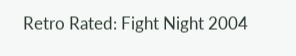Retro Rated: Fight Night 2004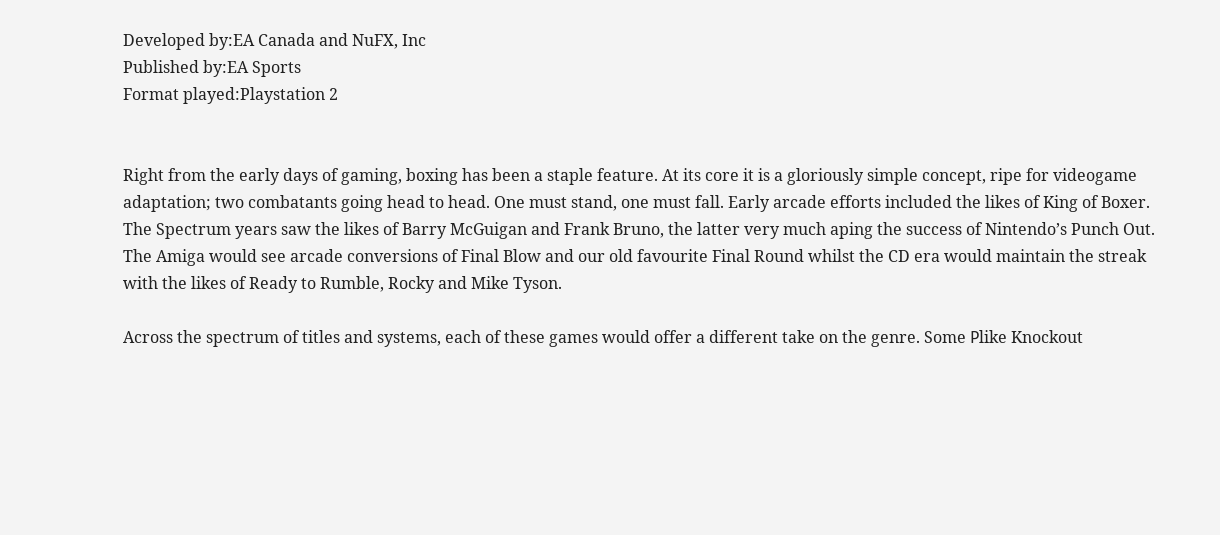Developed by:EA Canada and NuFX, Inc
Published by:EA Sports
Format played:Playstation 2


Right from the early days of gaming, boxing has been a staple feature. At its core it is a gloriously simple concept, ripe for videogame adaptation; two combatants going head to head. One must stand, one must fall. Early arcade efforts included the likes of King of Boxer. The Spectrum years saw the likes of Barry McGuigan and Frank Bruno, the latter very much aping the success of Nintendo’s Punch Out. The Amiga would see arcade conversions of Final Blow and our old favourite Final Round whilst the CD era would maintain the streak with the likes of Ready to Rumble, Rocky and Mike Tyson.

Across the spectrum of titles and systems, each of these games would offer a different take on the genre. Some Рlike Knockout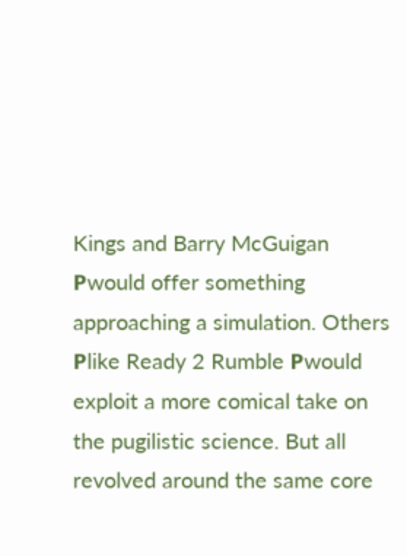Kings and Barry McGuigan Рwould offer something approaching a simulation. Others Рlike Ready 2 Rumble Рwould exploit a more comical take on the pugilistic science. But all revolved around the same core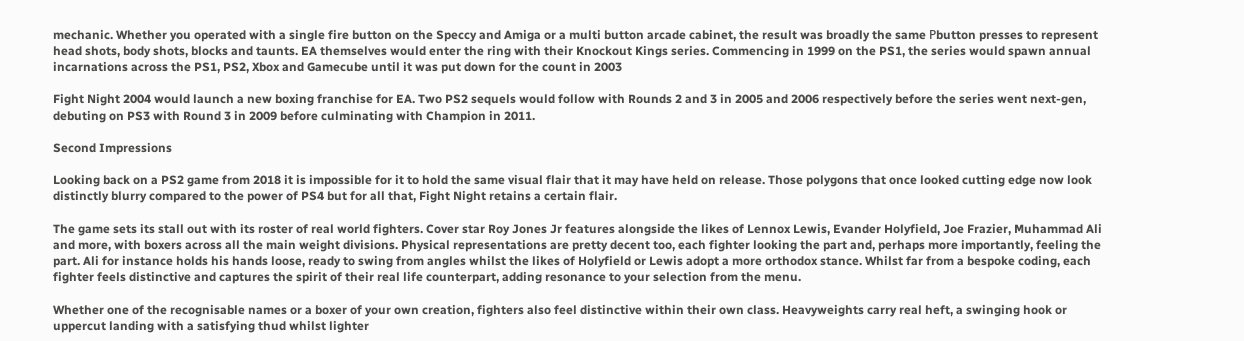mechanic. Whether you operated with a single fire button on the Speccy and Amiga or a multi button arcade cabinet, the result was broadly the same Рbutton presses to represent head shots, body shots, blocks and taunts. EA themselves would enter the ring with their Knockout Kings series. Commencing in 1999 on the PS1, the series would spawn annual incarnations across the PS1, PS2, Xbox and Gamecube until it was put down for the count in 2003

Fight Night 2004 would launch a new boxing franchise for EA. Two PS2 sequels would follow with Rounds 2 and 3 in 2005 and 2006 respectively before the series went next-gen, debuting on PS3 with Round 3 in 2009 before culminating with Champion in 2011.

Second Impressions

Looking back on a PS2 game from 2018 it is impossible for it to hold the same visual flair that it may have held on release. Those polygons that once looked cutting edge now look distinctly blurry compared to the power of PS4 but for all that, Fight Night retains a certain flair.

The game sets its stall out with its roster of real world fighters. Cover star Roy Jones Jr features alongside the likes of Lennox Lewis, Evander Holyfield, Joe Frazier, Muhammad Ali and more, with boxers across all the main weight divisions. Physical representations are pretty decent too, each fighter looking the part and, perhaps more importantly, feeling the part. Ali for instance holds his hands loose, ready to swing from angles whilst the likes of Holyfield or Lewis adopt a more orthodox stance. Whilst far from a bespoke coding, each fighter feels distinctive and captures the spirit of their real life counterpart, adding resonance to your selection from the menu.

Whether one of the recognisable names or a boxer of your own creation, fighters also feel distinctive within their own class. Heavyweights carry real heft, a swinging hook or uppercut landing with a satisfying thud whilst lighter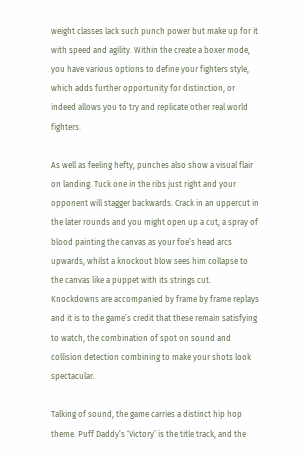weight classes lack such punch power but make up for it with speed and agility. Within the create a boxer mode, you have various options to define your fighters style, which adds further opportunity for distinction, or indeed allows you to try and replicate other real world fighters.

As well as feeling hefty, punches also show a visual flair on landing. Tuck one in the ribs just right and your opponent will stagger backwards. Crack in an uppercut in the later rounds and you might open up a cut, a spray of blood painting the canvas as your foe’s head arcs upwards, whilst a knockout blow sees him collapse to the canvas like a puppet with its strings cut. Knockdowns are accompanied by frame by frame replays and it is to the game’s credit that these remain satisfying to watch, the combination of spot on sound and collision detection combining to make your shots look spectacular.

Talking of sound, the game carries a distinct hip hop theme. Puff Daddy’s ‘Victory’ is the title track, and the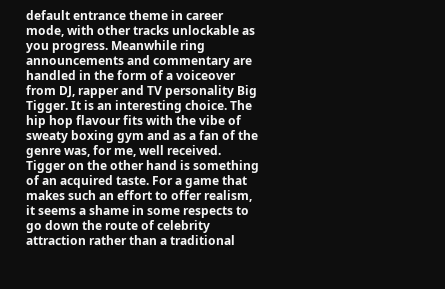default entrance theme in career mode, with other tracks unlockable as you progress. Meanwhile ring announcements and commentary are handled in the form of a voiceover from DJ, rapper and TV personality Big Tigger. It is an interesting choice. The hip hop flavour fits with the vibe of sweaty boxing gym and as a fan of the genre was, for me, well received. Tigger on the other hand is something of an acquired taste. For a game that makes such an effort to offer realism, it seems a shame in some respects to go down the route of celebrity attraction rather than a traditional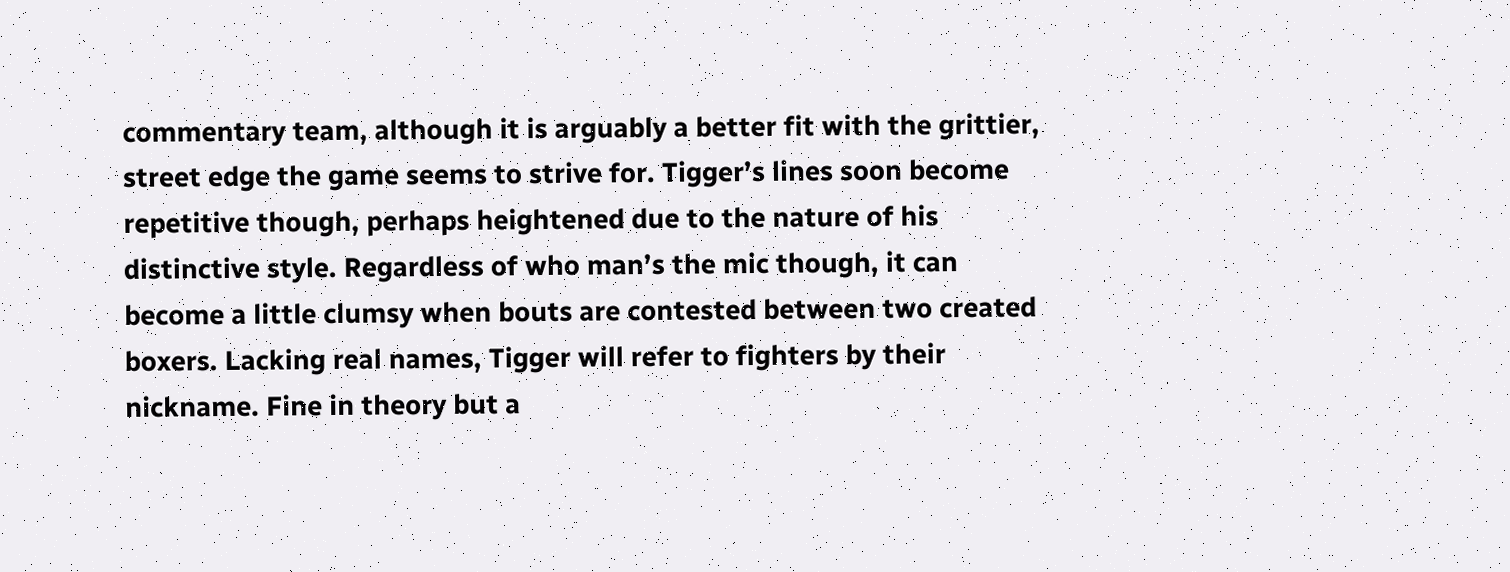commentary team, although it is arguably a better fit with the grittier, street edge the game seems to strive for. Tigger’s lines soon become repetitive though, perhaps heightened due to the nature of his distinctive style. Regardless of who man’s the mic though, it can become a little clumsy when bouts are contested between two created boxers. Lacking real names, Tigger will refer to fighters by their nickname. Fine in theory but a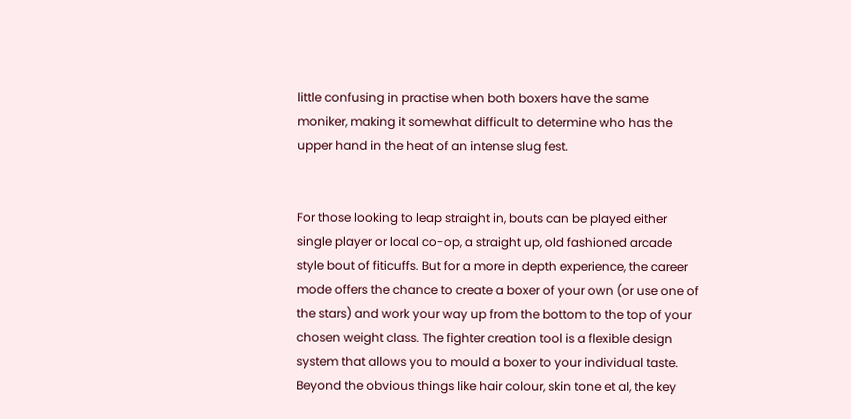little confusing in practise when both boxers have the same moniker, making it somewhat difficult to determine who has the upper hand in the heat of an intense slug fest.


For those looking to leap straight in, bouts can be played either single player or local co-op, a straight up, old fashioned arcade style bout of fiticuffs. But for a more in depth experience, the career mode offers the chance to create a boxer of your own (or use one of the stars) and work your way up from the bottom to the top of your chosen weight class. The fighter creation tool is a flexible design system that allows you to mould a boxer to your individual taste. Beyond the obvious things like hair colour, skin tone et al, the key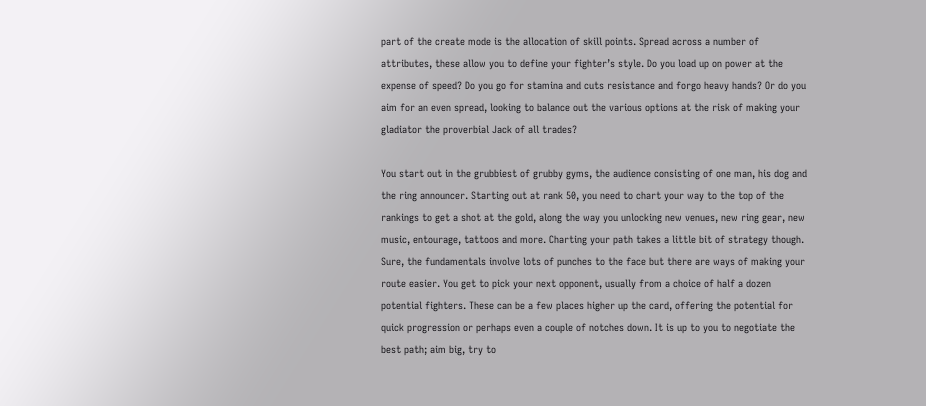part of the create mode is the allocation of skill points. Spread across a number of attributes, these allow you to define your fighter’s style. Do you load up on power at the expense of speed? Do you go for stamina and cuts resistance and forgo heavy hands? Or do you aim for an even spread, looking to balance out the various options at the risk of making your gladiator the proverbial Jack of all trades?

You start out in the grubbiest of grubby gyms, the audience consisting of one man, his dog and the ring announcer. Starting out at rank 50, you need to chart your way to the top of the rankings to get a shot at the gold, along the way you unlocking new venues, new ring gear, new music, entourage, tattoos and more. Charting your path takes a little bit of strategy though. Sure, the fundamentals involve lots of punches to the face but there are ways of making your route easier. You get to pick your next opponent, usually from a choice of half a dozen potential fighters. These can be a few places higher up the card, offering the potential for quick progression or perhaps even a couple of notches down. It is up to you to negotiate the best path; aim big, try to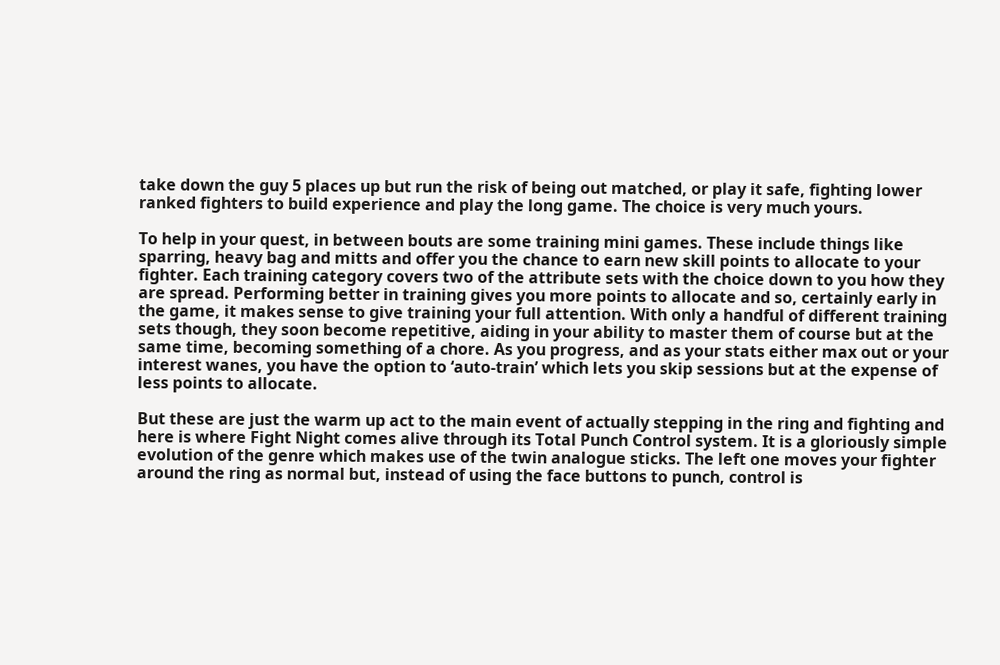take down the guy 5 places up but run the risk of being out matched, or play it safe, fighting lower ranked fighters to build experience and play the long game. The choice is very much yours.

To help in your quest, in between bouts are some training mini games. These include things like sparring, heavy bag and mitts and offer you the chance to earn new skill points to allocate to your fighter. Each training category covers two of the attribute sets with the choice down to you how they are spread. Performing better in training gives you more points to allocate and so, certainly early in the game, it makes sense to give training your full attention. With only a handful of different training sets though, they soon become repetitive, aiding in your ability to master them of course but at the same time, becoming something of a chore. As you progress, and as your stats either max out or your interest wanes, you have the option to ‘auto-train’ which lets you skip sessions but at the expense of less points to allocate.

But these are just the warm up act to the main event of actually stepping in the ring and fighting and here is where Fight Night comes alive through its Total Punch Control system. It is a gloriously simple evolution of the genre which makes use of the twin analogue sticks. The left one moves your fighter around the ring as normal but, instead of using the face buttons to punch, control is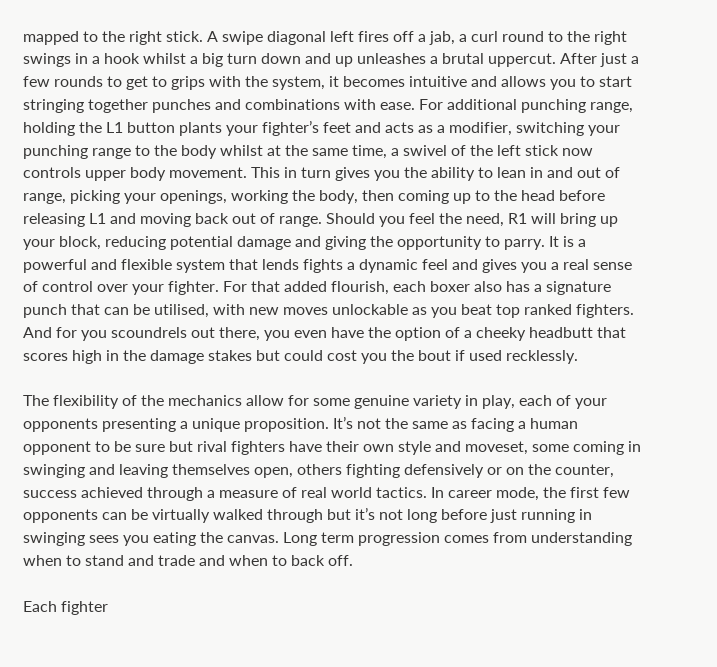mapped to the right stick. A swipe diagonal left fires off a jab, a curl round to the right swings in a hook whilst a big turn down and up unleashes a brutal uppercut. After just a few rounds to get to grips with the system, it becomes intuitive and allows you to start stringing together punches and combinations with ease. For additional punching range, holding the L1 button plants your fighter’s feet and acts as a modifier, switching your punching range to the body whilst at the same time, a swivel of the left stick now controls upper body movement. This in turn gives you the ability to lean in and out of range, picking your openings, working the body, then coming up to the head before releasing L1 and moving back out of range. Should you feel the need, R1 will bring up your block, reducing potential damage and giving the opportunity to parry. It is a powerful and flexible system that lends fights a dynamic feel and gives you a real sense of control over your fighter. For that added flourish, each boxer also has a signature punch that can be utilised, with new moves unlockable as you beat top ranked fighters. And for you scoundrels out there, you even have the option of a cheeky headbutt that scores high in the damage stakes but could cost you the bout if used recklessly.

The flexibility of the mechanics allow for some genuine variety in play, each of your opponents presenting a unique proposition. It’s not the same as facing a human opponent to be sure but rival fighters have their own style and moveset, some coming in swinging and leaving themselves open, others fighting defensively or on the counter, success achieved through a measure of real world tactics. In career mode, the first few opponents can be virtually walked through but it’s not long before just running in swinging sees you eating the canvas. Long term progression comes from understanding when to stand and trade and when to back off.

Each fighter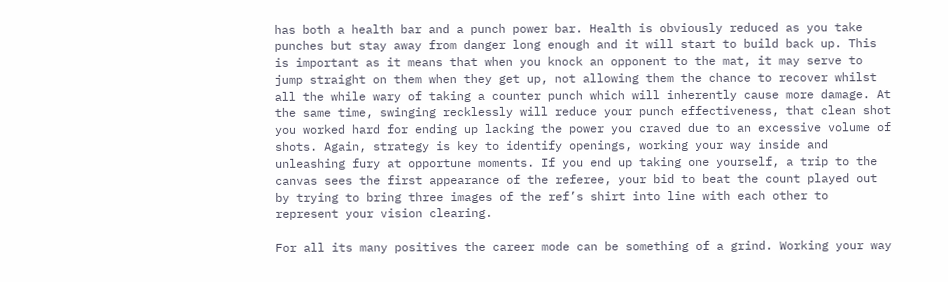has both a health bar and a punch power bar. Health is obviously reduced as you take punches but stay away from danger long enough and it will start to build back up. This is important as it means that when you knock an opponent to the mat, it may serve to jump straight on them when they get up, not allowing them the chance to recover whilst all the while wary of taking a counter punch which will inherently cause more damage. At the same time, swinging recklessly will reduce your punch effectiveness, that clean shot you worked hard for ending up lacking the power you craved due to an excessive volume of shots. Again, strategy is key to identify openings, working your way inside and unleashing fury at opportune moments. If you end up taking one yourself, a trip to the canvas sees the first appearance of the referee, your bid to beat the count played out by trying to bring three images of the ref’s shirt into line with each other to represent your vision clearing.

For all its many positives the career mode can be something of a grind. Working your way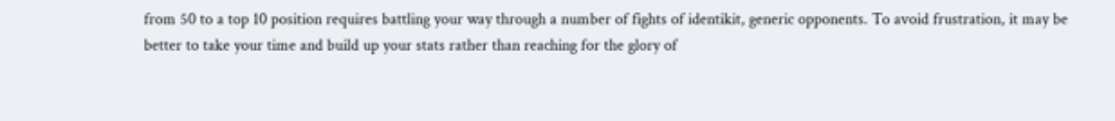from 50 to a top 10 position requires battling your way through a number of fights of identikit, generic opponents. To avoid frustration, it may be better to take your time and build up your stats rather than reaching for the glory of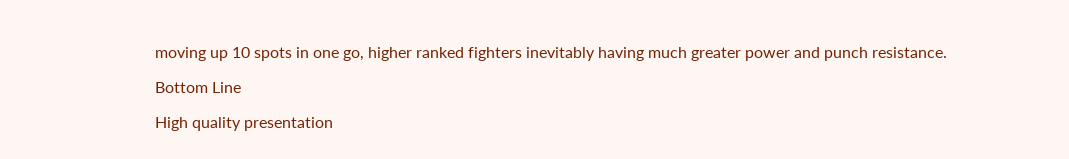moving up 10 spots in one go, higher ranked fighters inevitably having much greater power and punch resistance.

Bottom Line

High quality presentation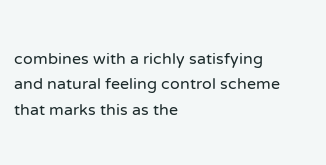combines with a richly satisfying and natural feeling control scheme that marks this as the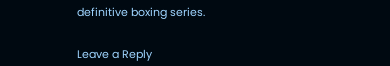definitive boxing series.


Leave a Reply